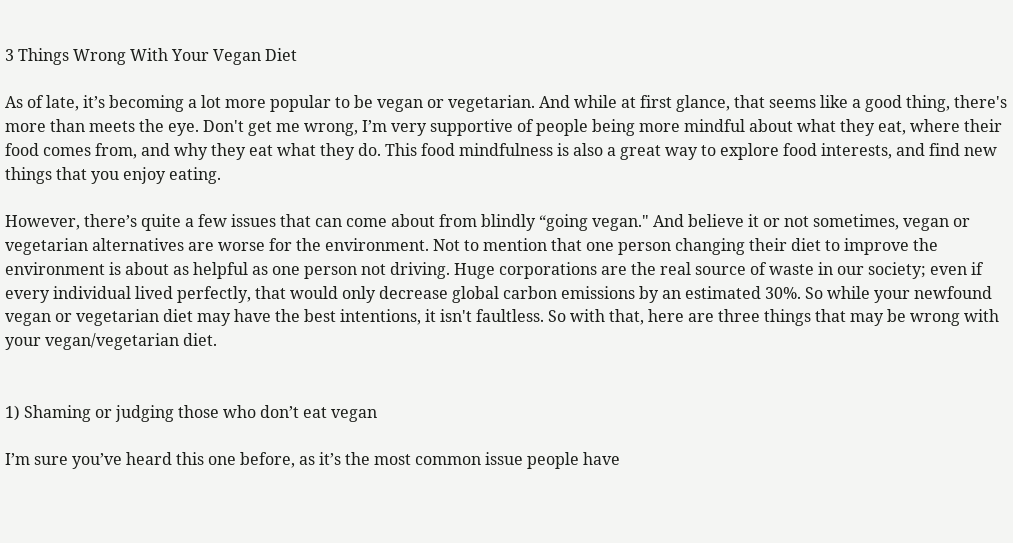3 Things Wrong With Your Vegan Diet

As of late, it’s becoming a lot more popular to be vegan or vegetarian. And while at first glance, that seems like a good thing, there's more than meets the eye. Don't get me wrong, I’m very supportive of people being more mindful about what they eat, where their food comes from, and why they eat what they do. This food mindfulness is also a great way to explore food interests, and find new things that you enjoy eating.

However, there’s quite a few issues that can come about from blindly “going vegan." And believe it or not sometimes, vegan or vegetarian alternatives are worse for the environment. Not to mention that one person changing their diet to improve the environment is about as helpful as one person not driving. Huge corporations are the real source of waste in our society; even if every individual lived perfectly, that would only decrease global carbon emissions by an estimated 30%. So while your newfound vegan or vegetarian diet may have the best intentions, it isn't faultless. So with that, here are three things that may be wrong with your vegan/vegetarian diet.


1) Shaming or judging those who don’t eat vegan

I’m sure you’ve heard this one before, as it’s the most common issue people have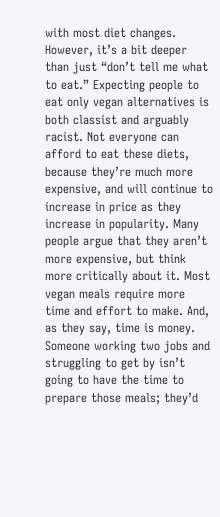with most diet changes. However, it’s a bit deeper than just “don’t tell me what to eat.” Expecting people to eat only vegan alternatives is both classist and arguably racist. Not everyone can afford to eat these diets, because they’re much more expensive, and will continue to increase in price as they increase in popularity. Many people argue that they aren’t more expensive, but think more critically about it. Most vegan meals require more time and effort to make. And, as they say, time is money. Someone working two jobs and struggling to get by isn’t going to have the time to prepare those meals; they’d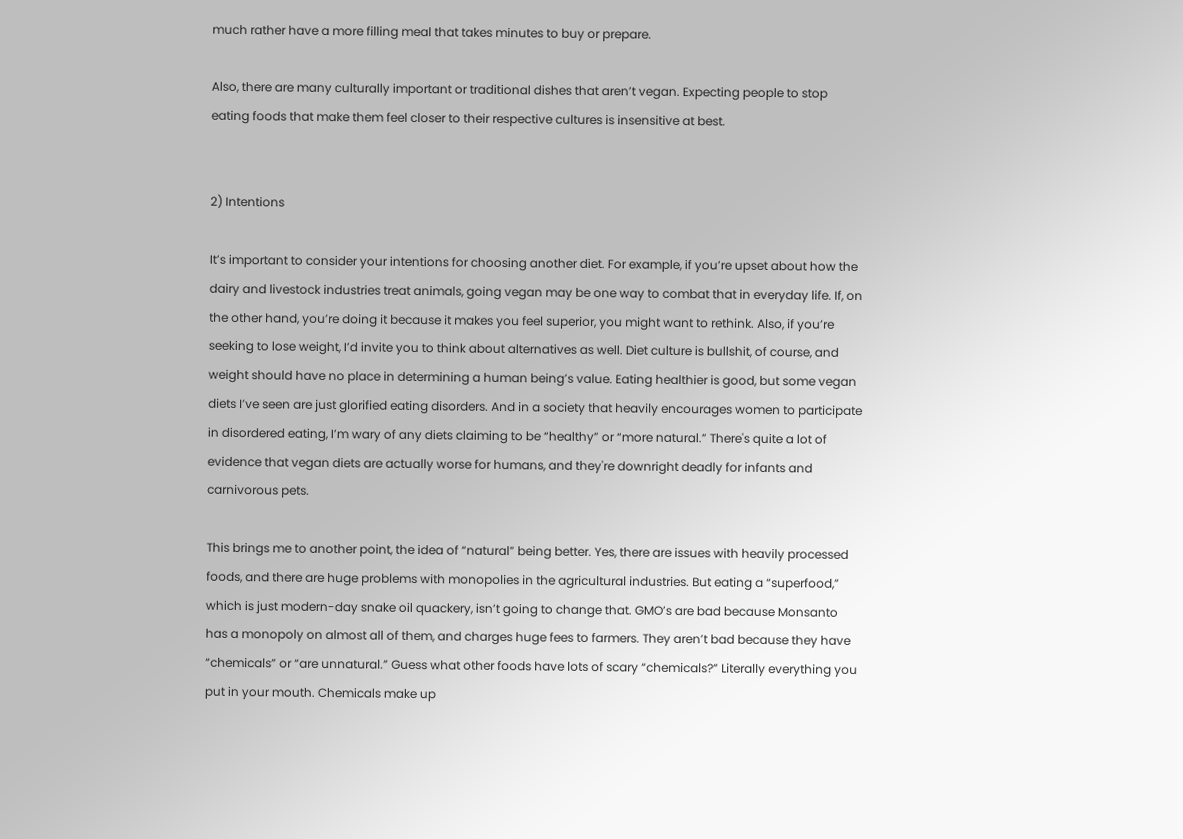much rather have a more filling meal that takes minutes to buy or prepare.

Also, there are many culturally important or traditional dishes that aren’t vegan. Expecting people to stop eating foods that make them feel closer to their respective cultures is insensitive at best.


2) Intentions

It’s important to consider your intentions for choosing another diet. For example, if you’re upset about how the dairy and livestock industries treat animals, going vegan may be one way to combat that in everyday life. If, on the other hand, you’re doing it because it makes you feel superior, you might want to rethink. Also, if you’re seeking to lose weight, I’d invite you to think about alternatives as well. Diet culture is bullshit, of course, and weight should have no place in determining a human being’s value. Eating healthier is good, but some vegan diets I’ve seen are just glorified eating disorders. And in a society that heavily encourages women to participate in disordered eating, I’m wary of any diets claiming to be “healthy” or “more natural.” There's quite a lot of evidence that vegan diets are actually worse for humans, and they're downright deadly for infants and carnivorous pets.

This brings me to another point, the idea of “natural” being better. Yes, there are issues with heavily processed foods, and there are huge problems with monopolies in the agricultural industries. But eating a “superfood,” which is just modern-day snake oil quackery, isn’t going to change that. GMO’s are bad because Monsanto has a monopoly on almost all of them, and charges huge fees to farmers. They aren’t bad because they have “chemicals” or “are unnatural.” Guess what other foods have lots of scary “chemicals?” Literally everything you put in your mouth. Chemicals make up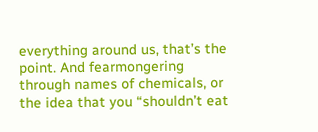everything around us, that’s the point. And fearmongering through names of chemicals, or the idea that you “shouldn’t eat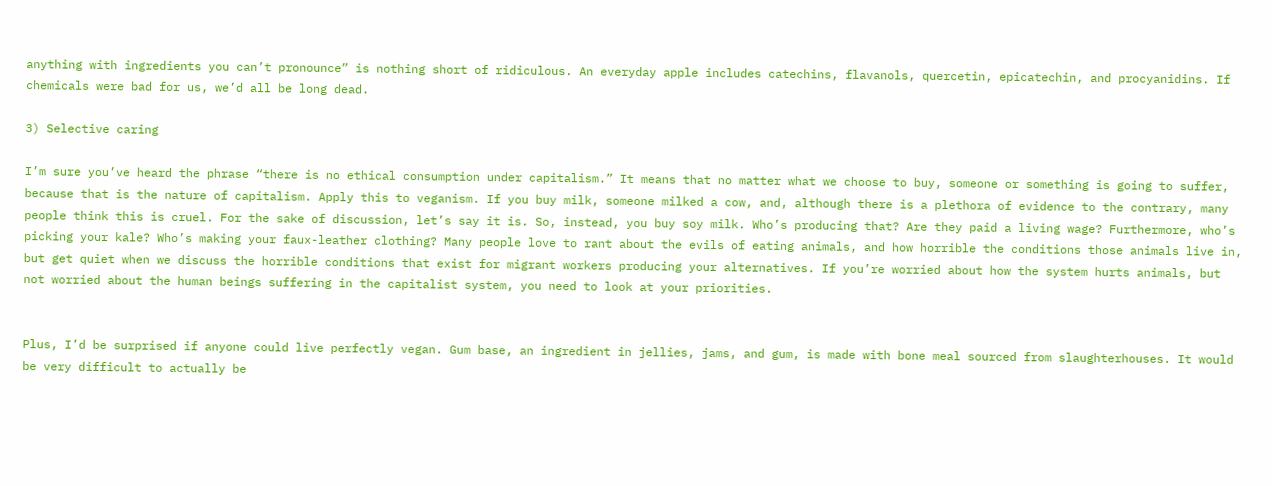anything with ingredients you can’t pronounce” is nothing short of ridiculous. An everyday apple includes catechins, flavanols, quercetin, epicatechin, and procyanidins. If chemicals were bad for us, we’d all be long dead.

3) Selective caring

I’m sure you’ve heard the phrase “there is no ethical consumption under capitalism.” It means that no matter what we choose to buy, someone or something is going to suffer, because that is the nature of capitalism. Apply this to veganism. If you buy milk, someone milked a cow, and, although there is a plethora of evidence to the contrary, many people think this is cruel. For the sake of discussion, let’s say it is. So, instead, you buy soy milk. Who’s producing that? Are they paid a living wage? Furthermore, who’s picking your kale? Who’s making your faux-leather clothing? Many people love to rant about the evils of eating animals, and how horrible the conditions those animals live in, but get quiet when we discuss the horrible conditions that exist for migrant workers producing your alternatives. If you’re worried about how the system hurts animals, but not worried about the human beings suffering in the capitalist system, you need to look at your priorities.


Plus, I’d be surprised if anyone could live perfectly vegan. Gum base, an ingredient in jellies, jams, and gum, is made with bone meal sourced from slaughterhouses. It would be very difficult to actually be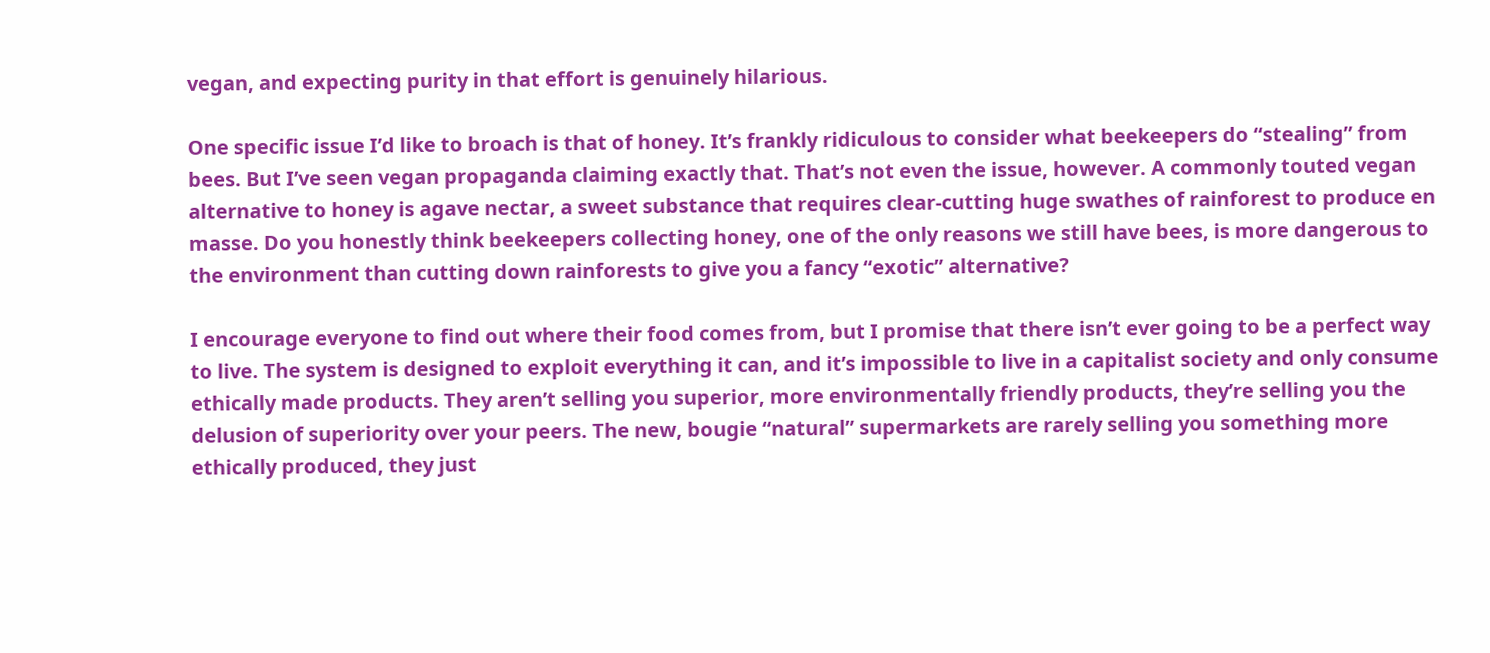vegan, and expecting purity in that effort is genuinely hilarious.

One specific issue I’d like to broach is that of honey. It’s frankly ridiculous to consider what beekeepers do “stealing” from bees. But I’ve seen vegan propaganda claiming exactly that. That’s not even the issue, however. A commonly touted vegan alternative to honey is agave nectar, a sweet substance that requires clear-cutting huge swathes of rainforest to produce en masse. Do you honestly think beekeepers collecting honey, one of the only reasons we still have bees, is more dangerous to the environment than cutting down rainforests to give you a fancy “exotic” alternative?

I encourage everyone to find out where their food comes from, but I promise that there isn’t ever going to be a perfect way to live. The system is designed to exploit everything it can, and it’s impossible to live in a capitalist society and only consume ethically made products. They aren’t selling you superior, more environmentally friendly products, they’re selling you the delusion of superiority over your peers. The new, bougie “natural” supermarkets are rarely selling you something more ethically produced, they just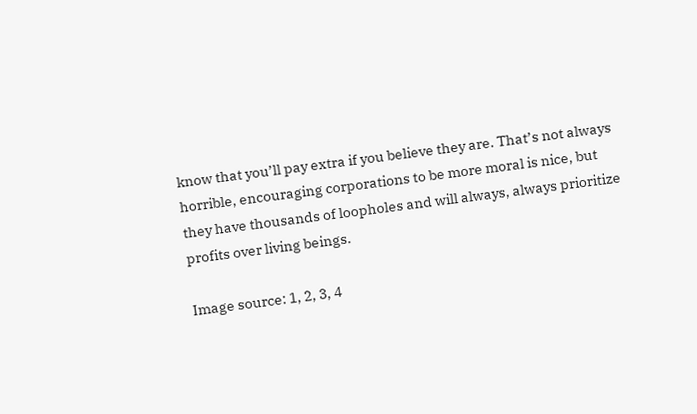know that you’ll pay extra if you believe they are. That’s not always horrible, encouraging corporations to be more moral is nice, but they have thousands of loopholes and will always, always prioritize profits over living beings.

Image source: 1, 2, 3, 4